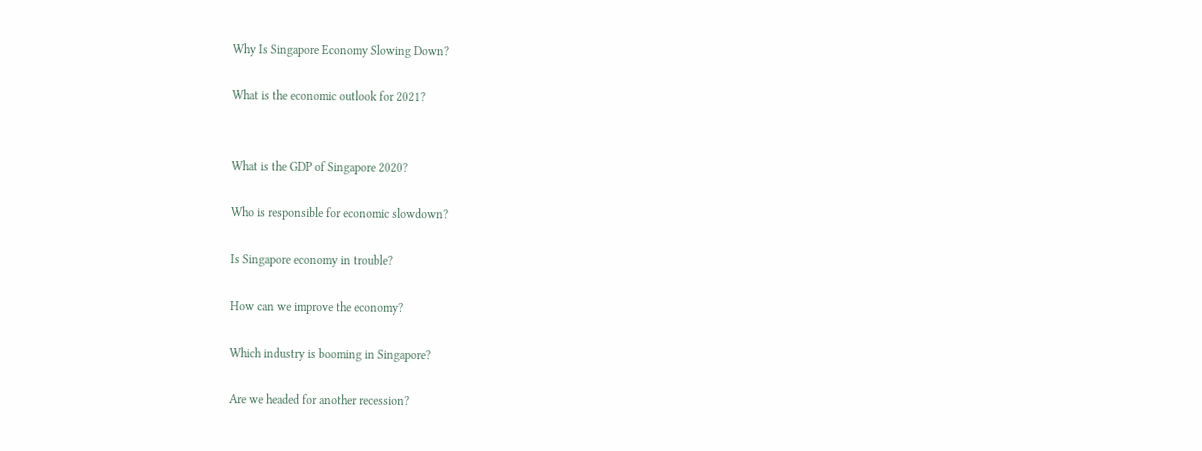Why Is Singapore Economy Slowing Down?

What is the economic outlook for 2021?


What is the GDP of Singapore 2020?

Who is responsible for economic slowdown?

Is Singapore economy in trouble?

How can we improve the economy?

Which industry is booming in Singapore?

Are we headed for another recession?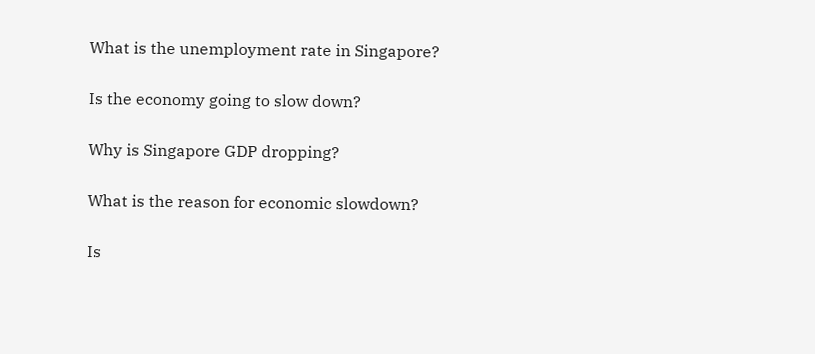What is the unemployment rate in Singapore?

Is the economy going to slow down?

Why is Singapore GDP dropping?

What is the reason for economic slowdown?

Is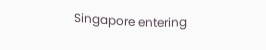Singapore entering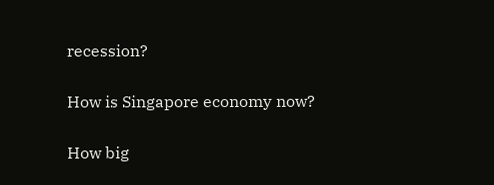recession?

How is Singapore economy now?

How big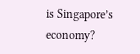is Singapore’s economy?